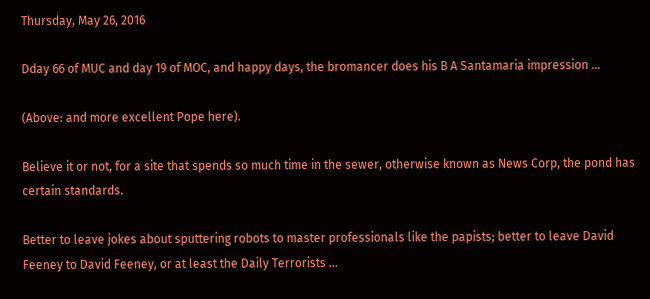Thursday, May 26, 2016

Dday 66 of MUC and day 19 of MOC, and happy days, the bromancer does his B A Santamaria impression ...

(Above: and more excellent Pope here).

Believe it or not, for a site that spends so much time in the sewer, otherwise known as News Corp, the pond has certain standards.

Better to leave jokes about sputtering robots to master professionals like the papists; better to leave David Feeney to David Feeney, or at least the Daily Terrorists ...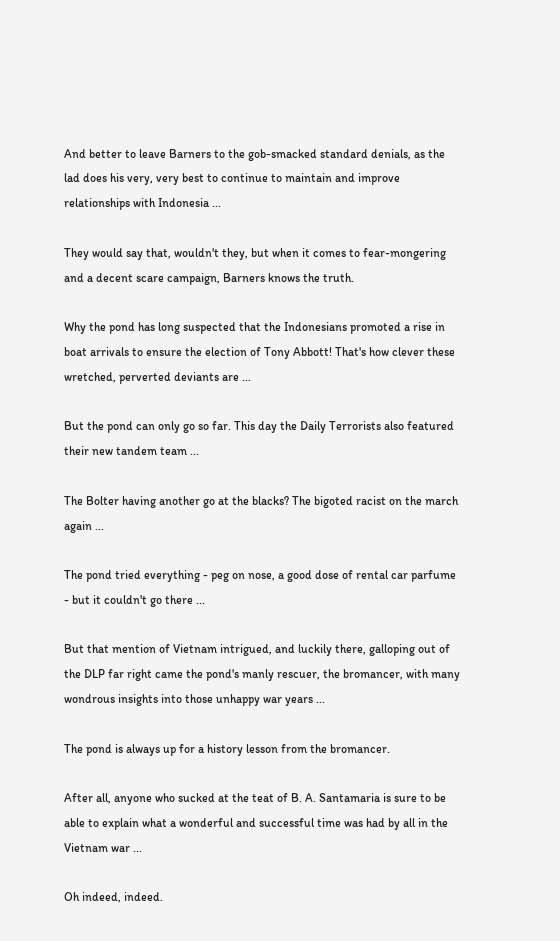And better to leave Barners to the gob-smacked standard denials, as the lad does his very, very best to continue to maintain and improve relationships with Indonesia ...

They would say that, wouldn't they, but when it comes to fear-mongering and a decent scare campaign, Barners knows the truth.

Why the pond has long suspected that the Indonesians promoted a rise in boat arrivals to ensure the election of Tony Abbott! That's how clever these wretched, perverted deviants are ...

But the pond can only go so far. This day the Daily Terrorists also featured their new tandem team ...

The Bolter having another go at the blacks? The bigoted racist on the march again ...

The pond tried everything - peg on nose, a good dose of rental car parfume - but it couldn't go there ...

But that mention of Vietnam intrigued, and luckily there, galloping out of the DLP far right came the pond's manly rescuer, the bromancer, with many wondrous insights into those unhappy war years ...

The pond is always up for a history lesson from the bromancer.

After all, anyone who sucked at the teat of B. A. Santamaria is sure to be able to explain what a wonderful and successful time was had by all in the Vietnam war ...

Oh indeed, indeed.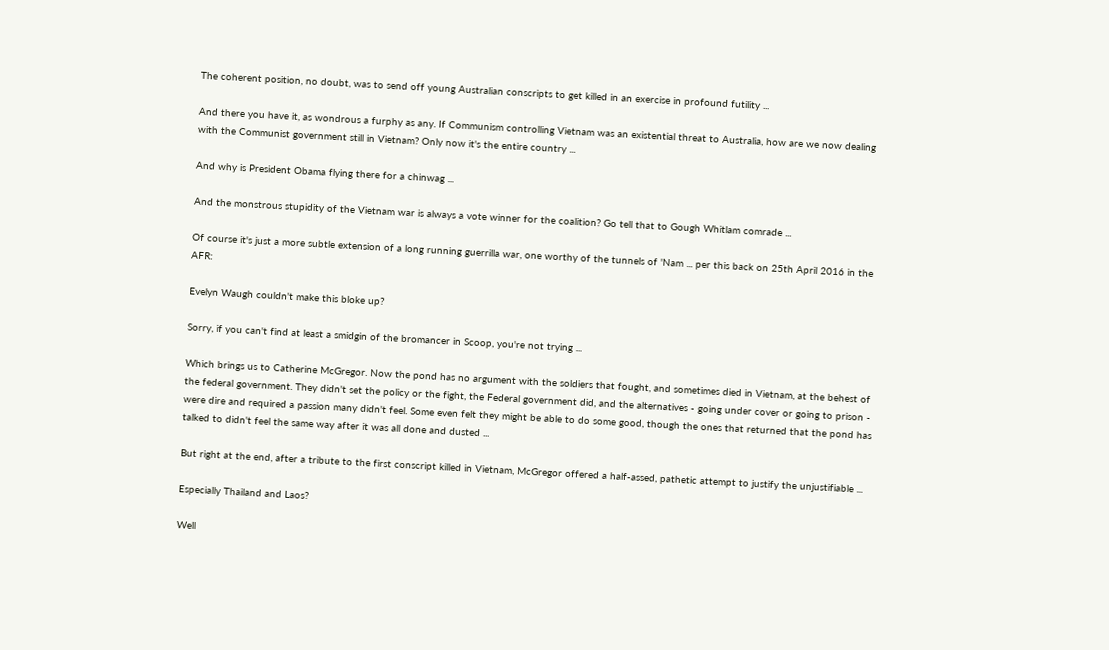The coherent position, no doubt, was to send off young Australian conscripts to get killed in an exercise in profound futility ...

And there you have it, as wondrous a furphy as any. If Communism controlling Vietnam was an existential threat to Australia, how are we now dealing with the Communist government still in Vietnam? Only now it's the entire country ...

And why is President Obama flying there for a chinwag ...

And the monstrous stupidity of the Vietnam war is always a vote winner for the coalition? Go tell that to Gough Whitlam comrade ...

Of course it's just a more subtle extension of a long running guerrilla war, one worthy of the tunnels of 'Nam ... per this back on 25th April 2016 in the AFR:

Evelyn Waugh couldn't make this bloke up?

Sorry, if you can't find at least a smidgin of the bromancer in Scoop, you're not trying ...

Which brings us to Catherine McGregor. Now the pond has no argument with the soldiers that fought, and sometimes died in Vietnam, at the behest of the federal government. They didn't set the policy or the fight, the Federal government did, and the alternatives - going under cover or going to prison - were dire and required a passion many didn't feel. Some even felt they might be able to do some good, though the ones that returned that the pond has talked to didn't feel the same way after it was all done and dusted ...

But right at the end, after a tribute to the first conscript killed in Vietnam, McGregor offered a half-assed, pathetic attempt to justify the unjustifiable ...

Especially Thailand and Laos?

Well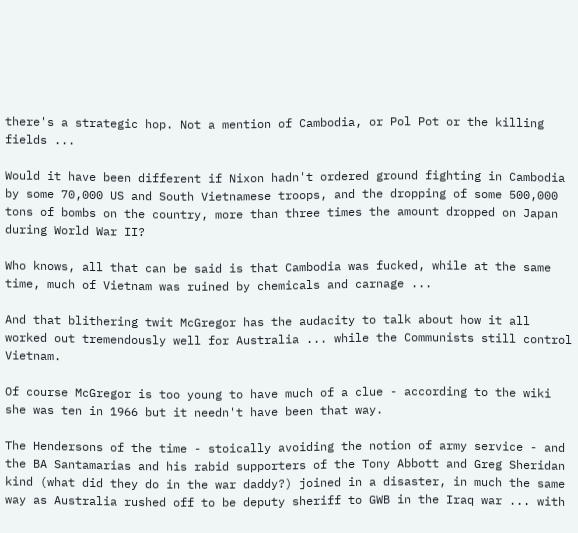there's a strategic hop. Not a mention of Cambodia, or Pol Pot or the killing fields ...

Would it have been different if Nixon hadn't ordered ground fighting in Cambodia by some 70,000 US and South Vietnamese troops, and the dropping of some 500,000 tons of bombs on the country, more than three times the amount dropped on Japan during World War II?

Who knows, all that can be said is that Cambodia was fucked, while at the same time, much of Vietnam was ruined by chemicals and carnage ...

And that blithering twit McGregor has the audacity to talk about how it all worked out tremendously well for Australia ... while the Communists still control Vietnam.

Of course McGregor is too young to have much of a clue - according to the wiki she was ten in 1966 but it needn't have been that way.

The Hendersons of the time - stoically avoiding the notion of army service - and the BA Santamarias and his rabid supporters of the Tony Abbott and Greg Sheridan kind (what did they do in the war daddy?) joined in a disaster, in much the same way as Australia rushed off to be deputy sheriff to GWB in the Iraq war ... with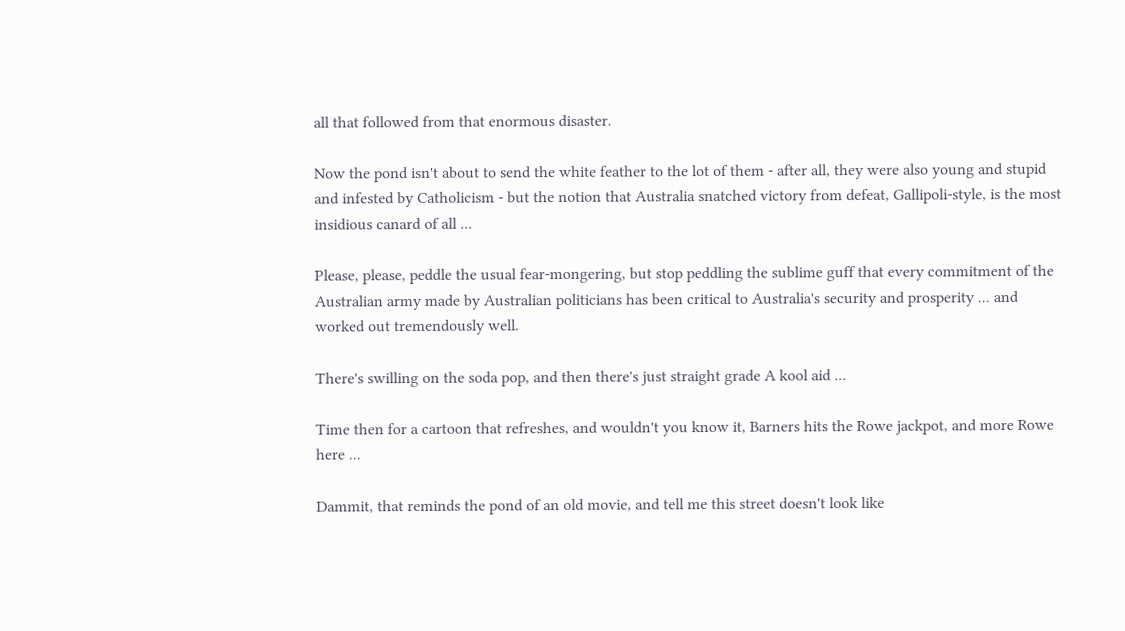all that followed from that enormous disaster.

Now the pond isn't about to send the white feather to the lot of them - after all, they were also young and stupid and infested by Catholicism - but the notion that Australia snatched victory from defeat, Gallipoli-style, is the most insidious canard of all ...

Please, please, peddle the usual fear-mongering, but stop peddling the sublime guff that every commitment of the Australian army made by Australian politicians has been critical to Australia's security and prosperity ... and worked out tremendously well.

There's swilling on the soda pop, and then there's just straight grade A kool aid ...

Time then for a cartoon that refreshes, and wouldn't you know it, Barners hits the Rowe jackpot, and more Rowe here ...

Dammit, that reminds the pond of an old movie, and tell me this street doesn't look like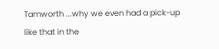Tamworth ...why we even had a pick-up like that in the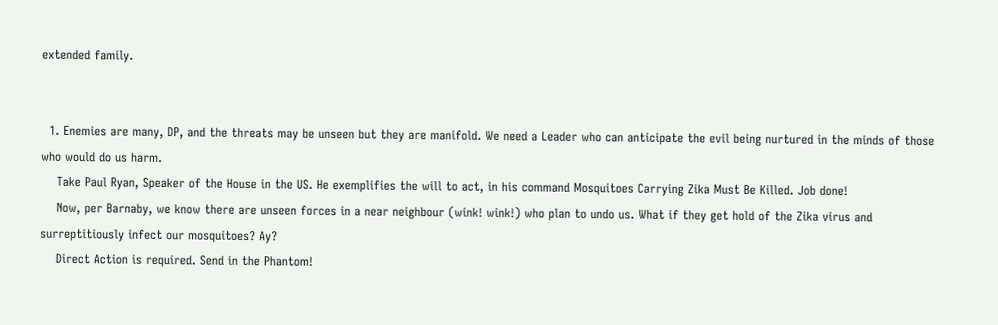extended family.


  1. Enemies are many, DP, and the threats may be unseen but they are manifold. We need a Leader who can anticipate the evil being nurtured in the minds of those who would do us harm.
    Take Paul Ryan, Speaker of the House in the US. He exemplifies the will to act, in his command Mosquitoes Carrying Zika Must Be Killed. Job done!
    Now, per Barnaby, we know there are unseen forces in a near neighbour (wink! wink!) who plan to undo us. What if they get hold of the Zika virus and surreptitiously infect our mosquitoes? Ay?
    Direct Action is required. Send in the Phantom!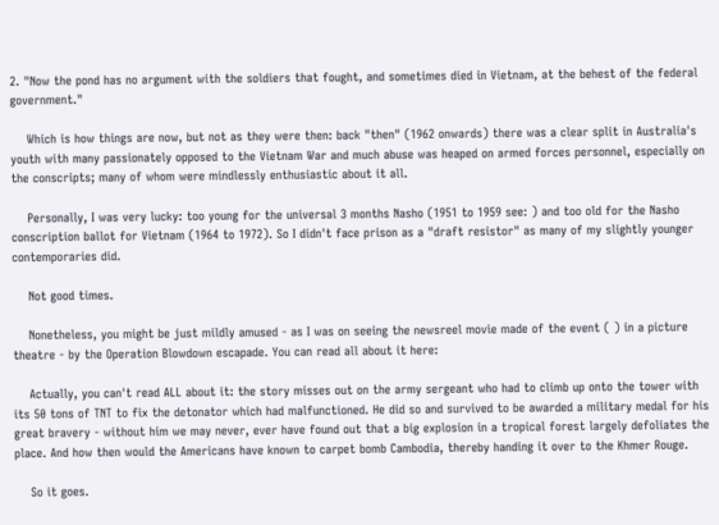2. "Now the pond has no argument with the soldiers that fought, and sometimes died in Vietnam, at the behest of the federal government."

    Which is how things are now, but not as they were then: back "then" (1962 onwards) there was a clear split in Australia's youth with many passionately opposed to the Vietnam War and much abuse was heaped on armed forces personnel, especially on the conscripts; many of whom were mindlessly enthusiastic about it all.

    Personally, I was very lucky: too young for the universal 3 months Nasho (1951 to 1959 see: ) and too old for the Nasho conscription ballot for Vietnam (1964 to 1972). So I didn't face prison as a "draft resistor" as many of my slightly younger contemporaries did.

    Not good times.

    Nonetheless, you might be just mildly amused - as I was on seeing the newsreel movie made of the event ( ) in a picture theatre - by the Operation Blowdown escapade. You can read all about it here:

    Actually, you can't read ALL about it: the story misses out on the army sergeant who had to climb up onto the tower with its 50 tons of TNT to fix the detonator which had malfunctioned. He did so and survived to be awarded a military medal for his great bravery - without him we may never, ever have found out that a big explosion in a tropical forest largely defoliates the place. And how then would the Americans have known to carpet bomb Cambodia, thereby handing it over to the Khmer Rouge.

    So it goes.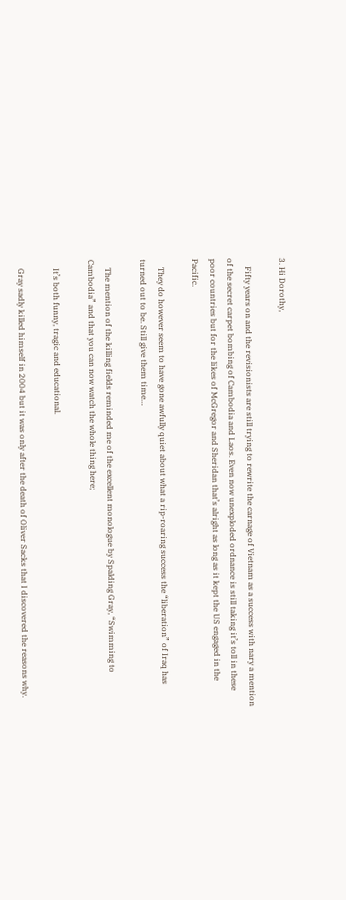3. Hi Dorothy,

    Fifty years on and the revisionists are still trying to rewrite the carnage of Vietnam as a success with nary a mention of the secret carpet bombing of Cambodia and Laos. Even now unexploded ordnance is still taking it’s toll in these poor countries but for the likes of McGregor and Sheridan that’s alright as long as it kept the US engaged in the Pacific.

    They do however seem to have gone awfully quiet about what a rip-roaring success the “liberation” of Iraq has turned out to be. Still give them time…

    The mention of the killing fields reminded me of the excellent monologue by Spalding Gray, “Swimming to Cambodia” and that you can now watch the whole thing here;

    It’s both funny, tragic and educational.

    Gray sadly killed himself in 2004 but it was only after the death of Oliver Sacks that I discovered the reasons why.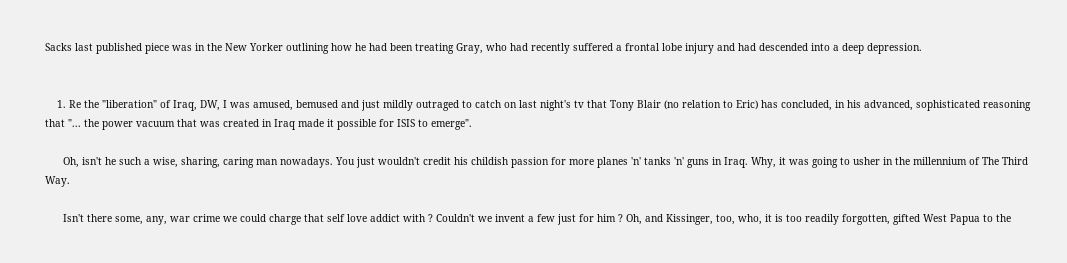Sacks last published piece was in the New Yorker outlining how he had been treating Gray, who had recently suffered a frontal lobe injury and had descended into a deep depression.


    1. Re the "liberation" of Iraq, DW, I was amused, bemused and just mildly outraged to catch on last night's tv that Tony Blair (no relation to Eric) has concluded, in his advanced, sophisticated reasoning that "... the power vacuum that was created in Iraq made it possible for ISIS to emerge".

      Oh, isn't he such a wise, sharing, caring man nowadays. You just wouldn't credit his childish passion for more planes 'n' tanks 'n' guns in Iraq. Why, it was going to usher in the millennium of The Third Way.

      Isn't there some, any, war crime we could charge that self love addict with ? Couldn't we invent a few just for him ? Oh, and Kissinger, too, who, it is too readily forgotten, gifted West Papua to the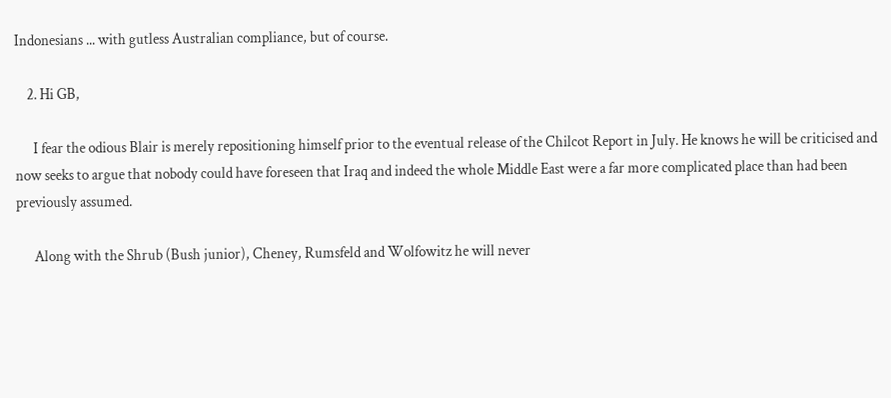Indonesians ... with gutless Australian compliance, but of course.

    2. Hi GB,

      I fear the odious Blair is merely repositioning himself prior to the eventual release of the Chilcot Report in July. He knows he will be criticised and now seeks to argue that nobody could have foreseen that Iraq and indeed the whole Middle East were a far more complicated place than had been previously assumed.

      Along with the Shrub (Bush junior), Cheney, Rumsfeld and Wolfowitz he will never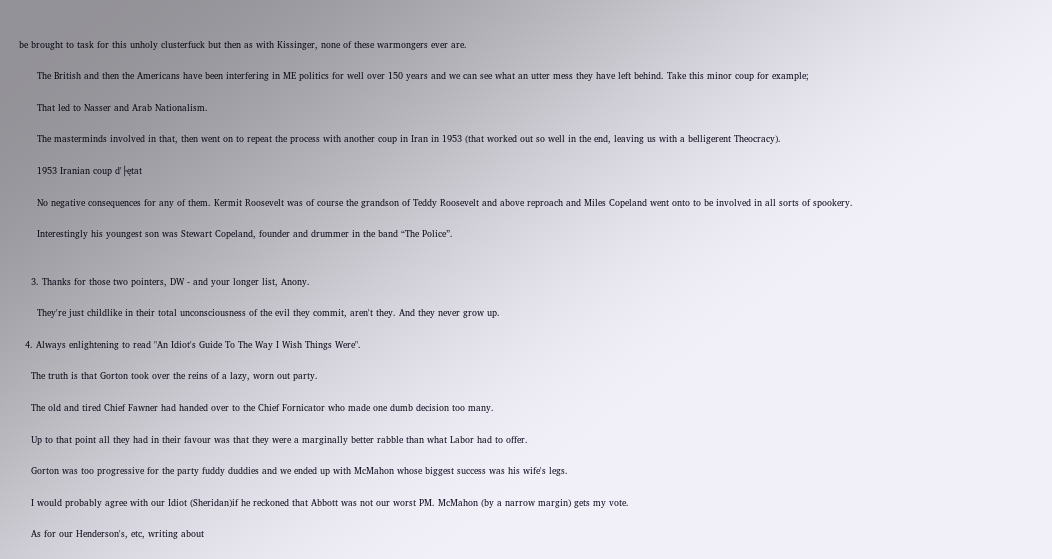be brought to task for this unholy clusterfuck but then as with Kissinger, none of these warmongers ever are.

      The British and then the Americans have been interfering in ME politics for well over 150 years and we can see what an utter mess they have left behind. Take this minor coup for example;

      That led to Nasser and Arab Nationalism.

      The masterminds involved in that, then went on to repeat the process with another coup in Iran in 1953 (that worked out so well in the end, leaving us with a belligerent Theocracy).

      1953 Iranian coup d'├ętat

      No negative consequences for any of them. Kermit Roosevelt was of course the grandson of Teddy Roosevelt and above reproach and Miles Copeland went onto to be involved in all sorts of spookery.

      Interestingly his youngest son was Stewart Copeland, founder and drummer in the band “The Police”.


    3. Thanks for those two pointers, DW - and your longer list, Anony.

      They're just childlike in their total unconsciousness of the evil they commit, aren't they. And they never grow up.

  4. Always enlightening to read "An Idiot's Guide To The Way I Wish Things Were".

    The truth is that Gorton took over the reins of a lazy, worn out party.

    The old and tired Chief Fawner had handed over to the Chief Fornicator who made one dumb decision too many.

    Up to that point all they had in their favour was that they were a marginally better rabble than what Labor had to offer.

    Gorton was too progressive for the party fuddy duddies and we ended up with McMahon whose biggest success was his wife's legs.

    I would probably agree with our Idiot (Sheridan)if he reckoned that Abbott was not our worst PM. McMahon (by a narrow margin) gets my vote.

    As for our Henderson's, etc, writing about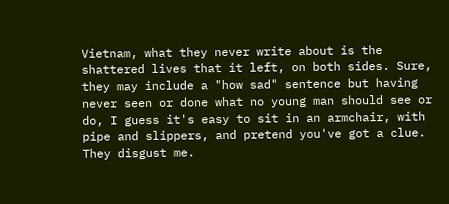Vietnam, what they never write about is the shattered lives that it left, on both sides. Sure, they may include a "how sad" sentence but having never seen or done what no young man should see or do, I guess it's easy to sit in an armchair, with pipe and slippers, and pretend you've got a clue. They disgust me.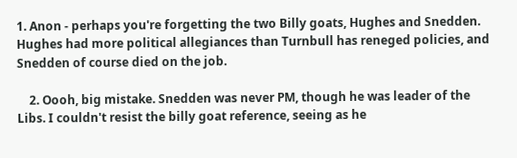1. Anon - perhaps you're forgetting the two Billy goats, Hughes and Snedden. Hughes had more political allegiances than Turnbull has reneged policies, and Snedden of course died on the job.

    2. Oooh, big mistake. Snedden was never PM, though he was leader of the Libs. I couldn't resist the billy goat reference, seeing as he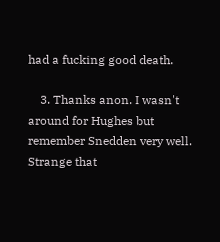had a fucking good death.

    3. Thanks anon. I wasn't around for Hughes but remember Snedden very well. Strange that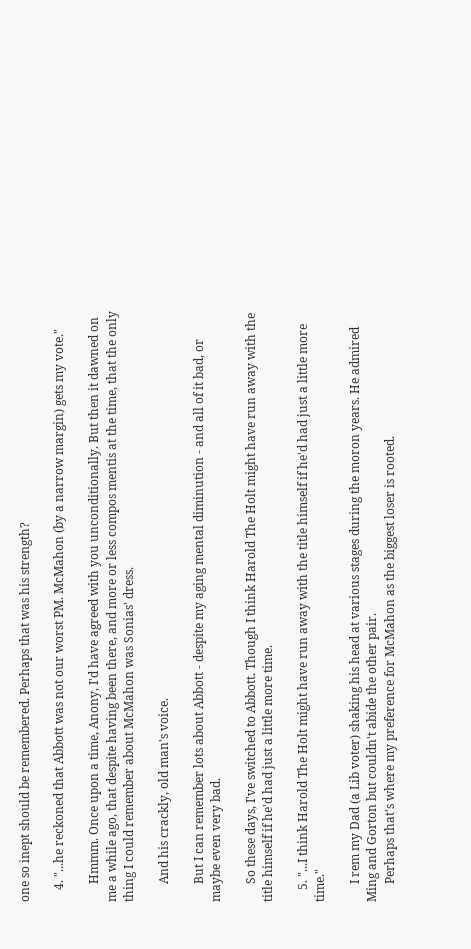one so inept should be remembered. Perhaps that was his strength?

    4. "...he reckoned that Abbott was not our worst PM. McMahon (by a narrow margin) gets my vote."

      Hmmm. Once upon a time, Anony, I'd have agreed with you unconditionally. But then it dawned on me a while ago, that despite having been there, and more or less compos mentis at the time, that the only thing I could remember about McMahon was Sonias' dress.

      And his crackly, old man's voice.

      But I can remember lots about Abbott - despite my aging mental diminution - and all of it bad, or maybe even very bad.

      So these days, I've switched to Abbott. Though I think Harold The Holt might have run away with the title himself if he'd had just a little more time.

    5. "...I think Harold The Holt might have run away with the title himself if he'd had just a little more time."

      I rem my Dad (a Lib voter) shaking his head at various stages during the moron years. He admired Ming and Gorton but couldn't abide the other pair.
      Perhaps that's where my preference for McMahon as the biggest loser is rooted.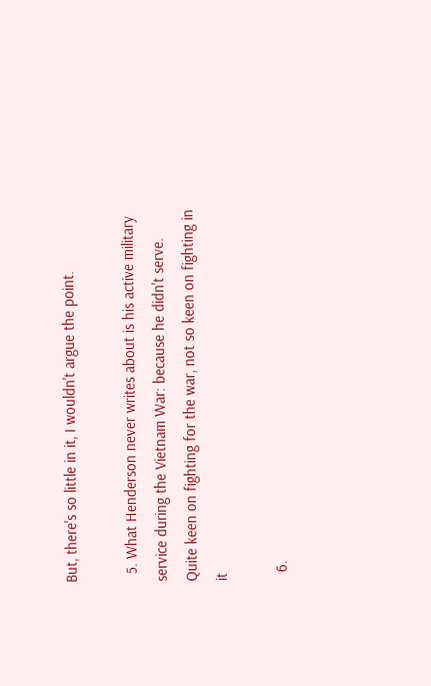But, there's so little in it, I wouldn't argue the point.

  5. What Henderson never writes about is his active military service during the Vietnam War: because he didn't serve. Quite keen on fighting for the war, not so keen on fighting in it

  6.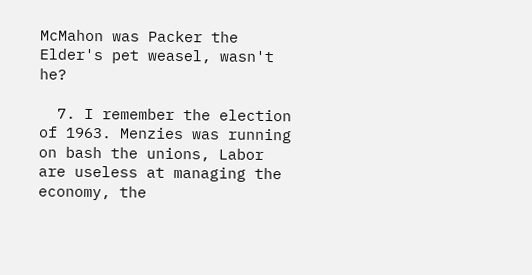McMahon was Packer the Elder's pet weasel, wasn't he?

  7. I remember the election of 1963. Menzies was running on bash the unions, Labor are useless at managing the economy, the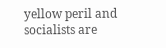yellow peril and socialists are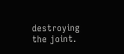destroying the joint.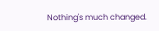Nothing's much changed.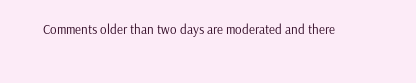Comments older than two days are moderated and there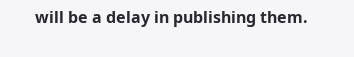will be a delay in publishing them.